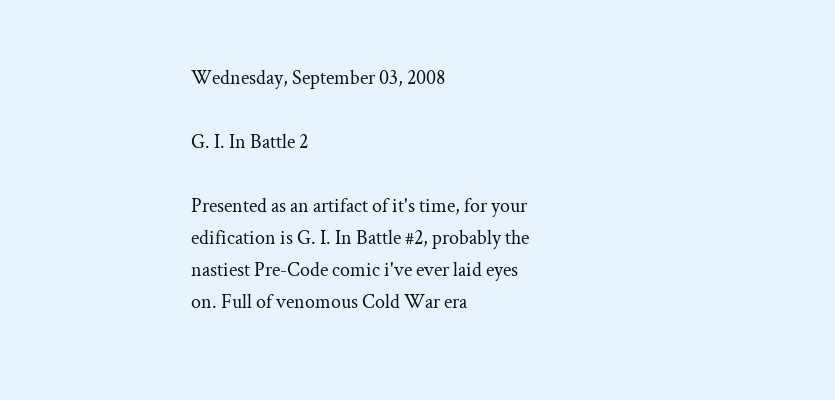Wednesday, September 03, 2008

G. I. In Battle 2

Presented as an artifact of it's time, for your edification is G. I. In Battle #2, probably the nastiest Pre-Code comic i've ever laid eyes on. Full of venomous Cold War era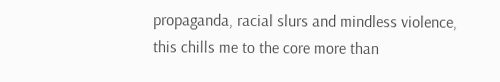propaganda, racial slurs and mindless violence, this chills me to the core more than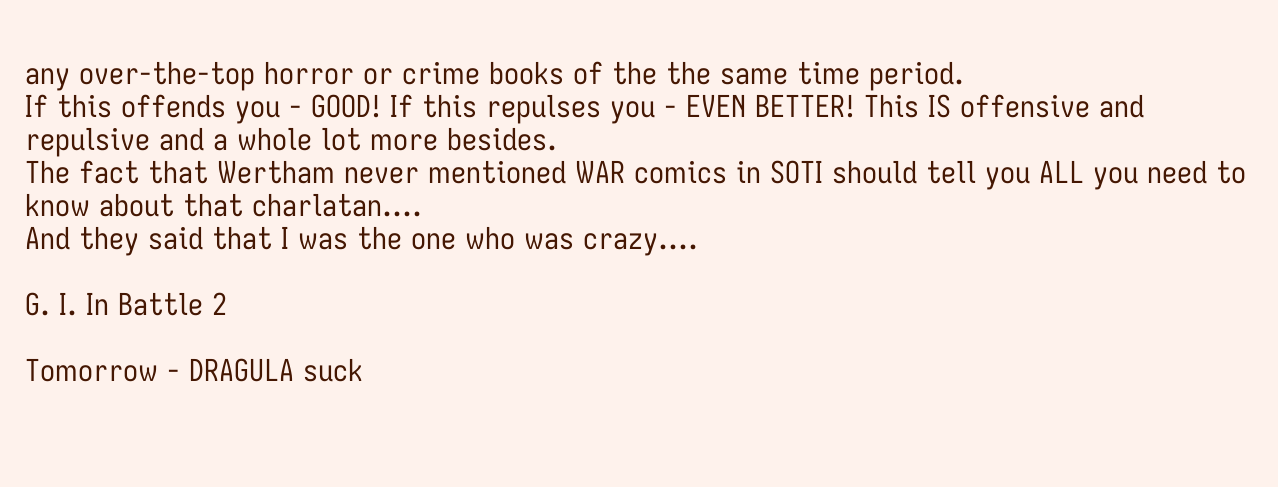any over-the-top horror or crime books of the the same time period.
If this offends you - GOOD! If this repulses you - EVEN BETTER! This IS offensive and repulsive and a whole lot more besides.
The fact that Wertham never mentioned WAR comics in SOTI should tell you ALL you need to know about that charlatan....
And they said that I was the one who was crazy....

G. I. In Battle 2

Tomorrow - DRAGULA suck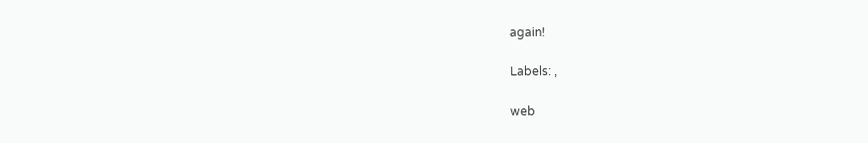again!

Labels: ,

web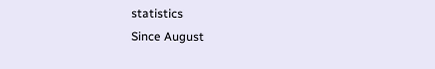statistics
Since August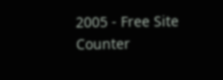2005 - Free Site Counter